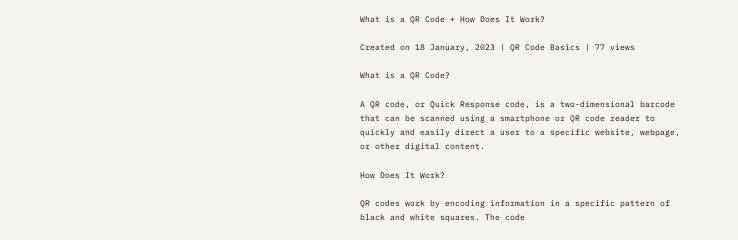What is a QR Code + How Does It Work?

Created on 18 January, 2023 | QR Code Basics | 77 views

What is a QR Code?

A QR code, or Quick Response code, is a two-dimensional barcode that can be scanned using a smartphone or QR code reader to quickly and easily direct a user to a specific website, webpage, or other digital content.

How Does It Work?

QR codes work by encoding information in a specific pattern of black and white squares. The code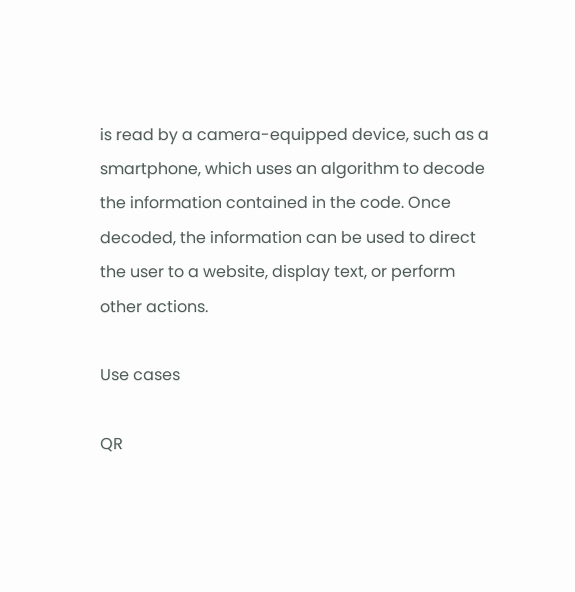is read by a camera-equipped device, such as a smartphone, which uses an algorithm to decode the information contained in the code. Once decoded, the information can be used to direct the user to a website, display text, or perform other actions.

Use cases

QR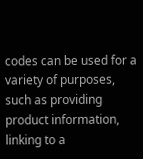codes can be used for a variety of purposes, such as providing product information, linking to a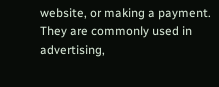website, or making a payment. They are commonly used in advertising,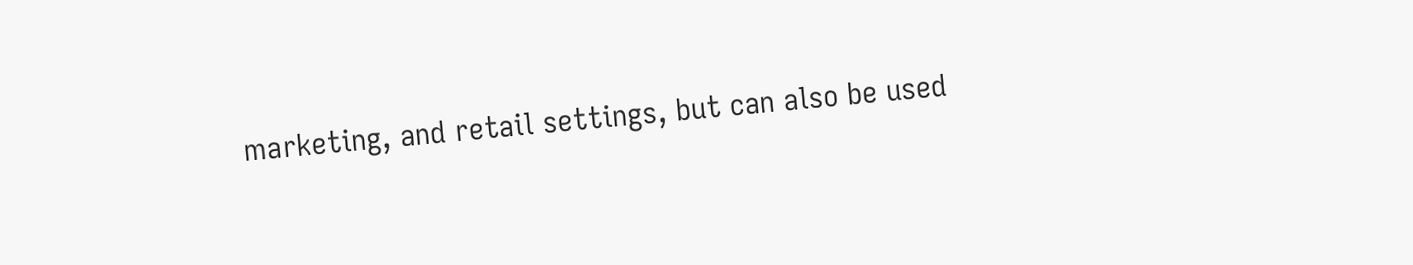marketing, and retail settings, but can also be used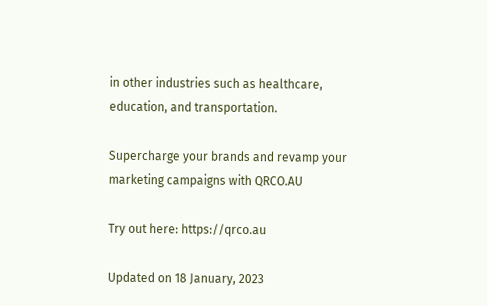in other industries such as healthcare, education, and transportation.

Supercharge your brands and revamp your marketing campaigns with QRCO.AU

Try out here: https://qrco.au

Updated on 18 January, 2023